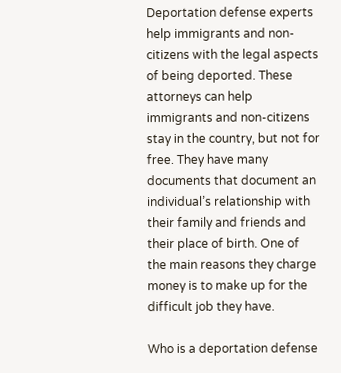Deportation defense experts help immigrants and non-citizens with the legal aspects of being deported. These attorneys can help immigrants and non-citizens stay in the country, but not for free. They have many documents that document an individual’s relationship with their family and friends and their place of birth. One of the main reasons they charge money is to make up for the difficult job they have.

Who is a deportation defense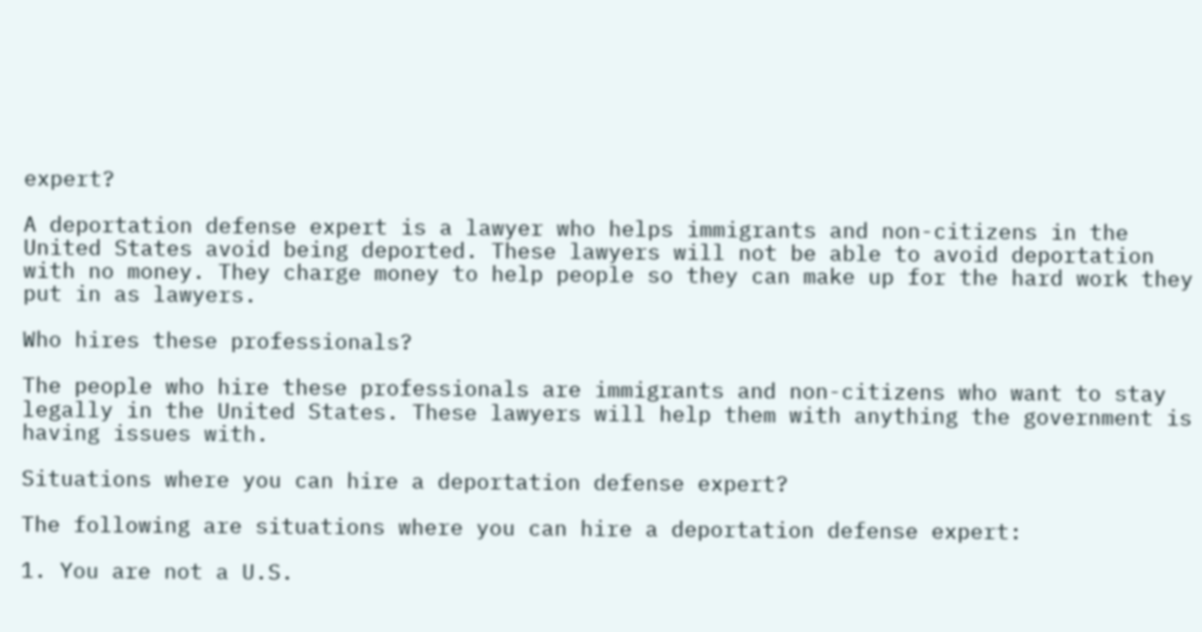expert?

A deportation defense expert is a lawyer who helps immigrants and non-citizens in the United States avoid being deported. These lawyers will not be able to avoid deportation with no money. They charge money to help people so they can make up for the hard work they put in as lawyers.

Who hires these professionals?

The people who hire these professionals are immigrants and non-citizens who want to stay legally in the United States. These lawyers will help them with anything the government is having issues with.

Situations where you can hire a deportation defense expert?

The following are situations where you can hire a deportation defense expert:

1. You are not a U.S.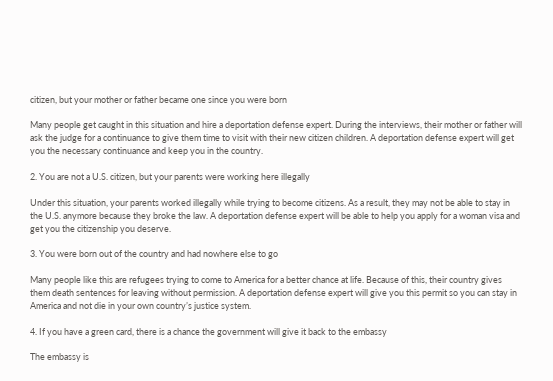citizen, but your mother or father became one since you were born

Many people get caught in this situation and hire a deportation defense expert. During the interviews, their mother or father will ask the judge for a continuance to give them time to visit with their new citizen children. A deportation defense expert will get you the necessary continuance and keep you in the country.

2. You are not a U.S. citizen, but your parents were working here illegally

Under this situation, your parents worked illegally while trying to become citizens. As a result, they may not be able to stay in the U.S. anymore because they broke the law. A deportation defense expert will be able to help you apply for a woman visa and get you the citizenship you deserve.

3. You were born out of the country and had nowhere else to go

Many people like this are refugees trying to come to America for a better chance at life. Because of this, their country gives them death sentences for leaving without permission. A deportation defense expert will give you this permit so you can stay in America and not die in your own country’s justice system.

4. If you have a green card, there is a chance the government will give it back to the embassy

The embassy is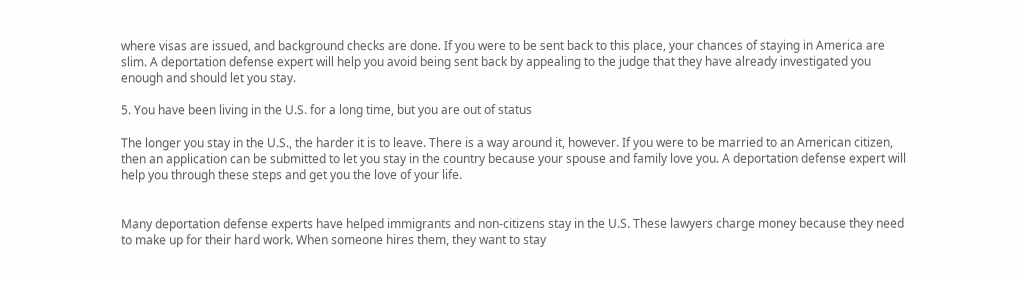where visas are issued, and background checks are done. If you were to be sent back to this place, your chances of staying in America are slim. A deportation defense expert will help you avoid being sent back by appealing to the judge that they have already investigated you enough and should let you stay.

5. You have been living in the U.S. for a long time, but you are out of status

The longer you stay in the U.S., the harder it is to leave. There is a way around it, however. If you were to be married to an American citizen, then an application can be submitted to let you stay in the country because your spouse and family love you. A deportation defense expert will help you through these steps and get you the love of your life.


Many deportation defense experts have helped immigrants and non-citizens stay in the U.S. These lawyers charge money because they need to make up for their hard work. When someone hires them, they want to stay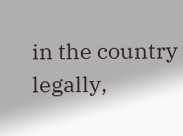in the country legally,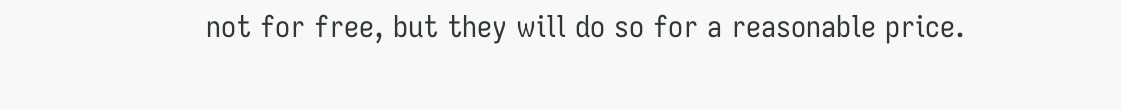not for free, but they will do so for a reasonable price.